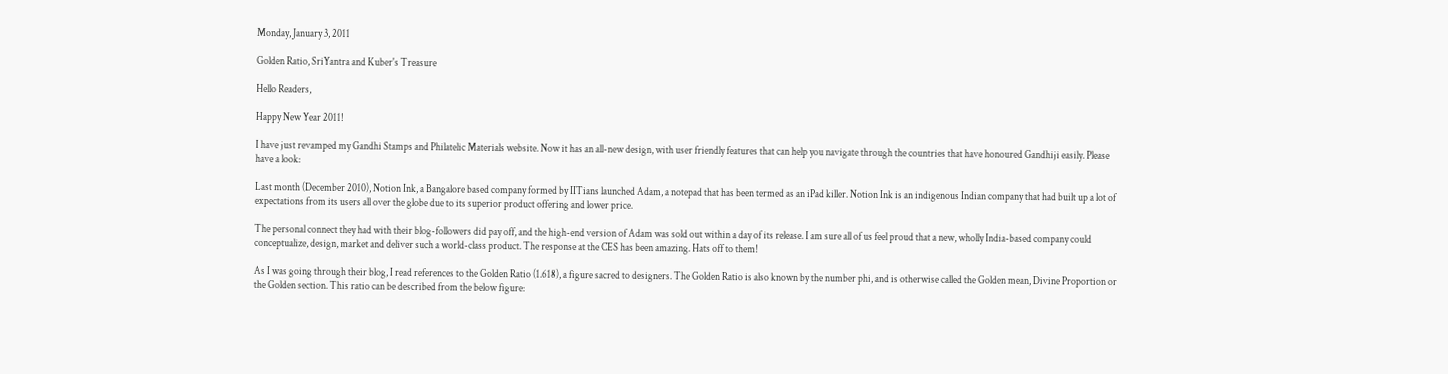Monday, January 3, 2011

Golden Ratio, SriYantra and Kuber's Treasure

Hello Readers,

Happy New Year 2011!

I have just revamped my Gandhi Stamps and Philatelic Materials website. Now it has an all-new design, with user friendly features that can help you navigate through the countries that have honoured Gandhiji easily. Please have a look:

Last month (December 2010), Notion Ink, a Bangalore based company formed by IITians launched Adam, a notepad that has been termed as an iPad killer. Notion Ink is an indigenous Indian company that had built up a lot of expectations from its users all over the globe due to its superior product offering and lower price.

The personal connect they had with their blog-followers did pay off, and the high-end version of Adam was sold out within a day of its release. I am sure all of us feel proud that a new, wholly India-based company could conceptualize, design, market and deliver such a world-class product. The response at the CES has been amazing. Hats off to them!

As I was going through their blog, I read references to the Golden Ratio (1.618), a figure sacred to designers. The Golden Ratio is also known by the number phi, and is otherwise called the Golden mean, Divine Proportion or the Golden section. This ratio can be described from the below figure: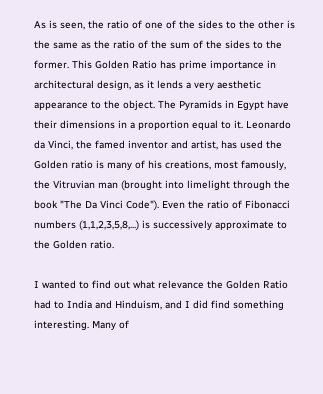As is seen, the ratio of one of the sides to the other is the same as the ratio of the sum of the sides to the former. This Golden Ratio has prime importance in architectural design, as it lends a very aesthetic appearance to the object. The Pyramids in Egypt have their dimensions in a proportion equal to it. Leonardo da Vinci, the famed inventor and artist, has used the Golden ratio is many of his creations, most famously, the Vitruvian man (brought into limelight through the book "The Da Vinci Code"). Even the ratio of Fibonacci numbers (1,1,2,3,5,8,...) is successively approximate to the Golden ratio.

I wanted to find out what relevance the Golden Ratio had to India and Hinduism, and I did find something interesting. Many of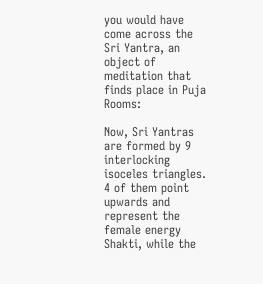you would have come across the Sri Yantra, an object of meditation that finds place in Puja Rooms:

Now, Sri Yantras are formed by 9 interlocking isoceles triangles. 4 of them point upwards and represent the female energy Shakti, while the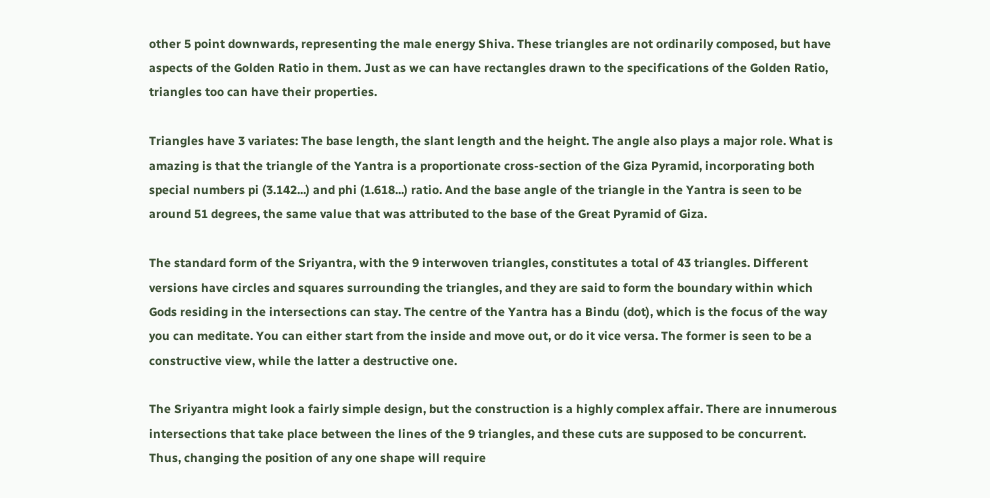other 5 point downwards, representing the male energy Shiva. These triangles are not ordinarily composed, but have aspects of the Golden Ratio in them. Just as we can have rectangles drawn to the specifications of the Golden Ratio, triangles too can have their properties.

Triangles have 3 variates: The base length, the slant length and the height. The angle also plays a major role. What is amazing is that the triangle of the Yantra is a proportionate cross-section of the Giza Pyramid, incorporating both special numbers pi (3.142...) and phi (1.618...) ratio. And the base angle of the triangle in the Yantra is seen to be around 51 degrees, the same value that was attributed to the base of the Great Pyramid of Giza.

The standard form of the Sriyantra, with the 9 interwoven triangles, constitutes a total of 43 triangles. Different versions have circles and squares surrounding the triangles, and they are said to form the boundary within which Gods residing in the intersections can stay. The centre of the Yantra has a Bindu (dot), which is the focus of the way you can meditate. You can either start from the inside and move out, or do it vice versa. The former is seen to be a constructive view, while the latter a destructive one.

The Sriyantra might look a fairly simple design, but the construction is a highly complex affair. There are innumerous intersections that take place between the lines of the 9 triangles, and these cuts are supposed to be concurrent. Thus, changing the position of any one shape will require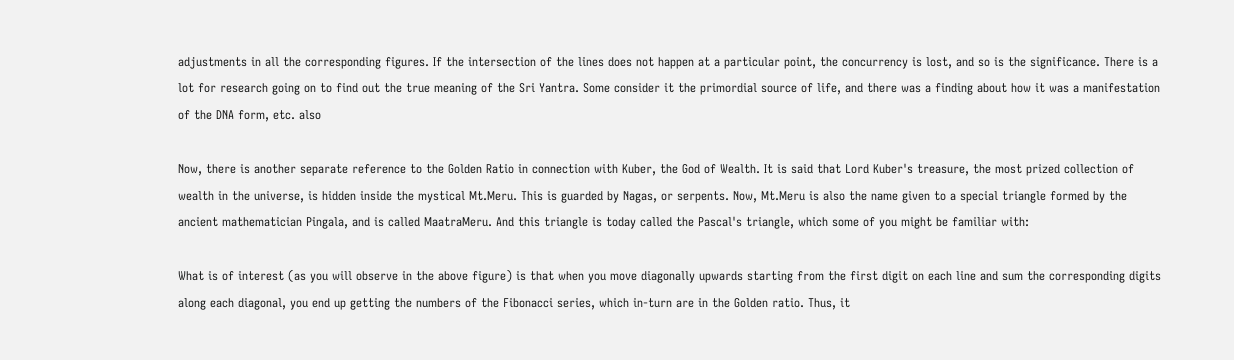adjustments in all the corresponding figures. If the intersection of the lines does not happen at a particular point, the concurrency is lost, and so is the significance. There is a lot for research going on to find out the true meaning of the Sri Yantra. Some consider it the primordial source of life, and there was a finding about how it was a manifestation of the DNA form, etc. also

Now, there is another separate reference to the Golden Ratio in connection with Kuber, the God of Wealth. It is said that Lord Kuber's treasure, the most prized collection of wealth in the universe, is hidden inside the mystical Mt.Meru. This is guarded by Nagas, or serpents. Now, Mt.Meru is also the name given to a special triangle formed by the ancient mathematician Pingala, and is called MaatraMeru. And this triangle is today called the Pascal's triangle, which some of you might be familiar with:

What is of interest (as you will observe in the above figure) is that when you move diagonally upwards starting from the first digit on each line and sum the corresponding digits along each diagonal, you end up getting the numbers of the Fibonacci series, which in-turn are in the Golden ratio. Thus, it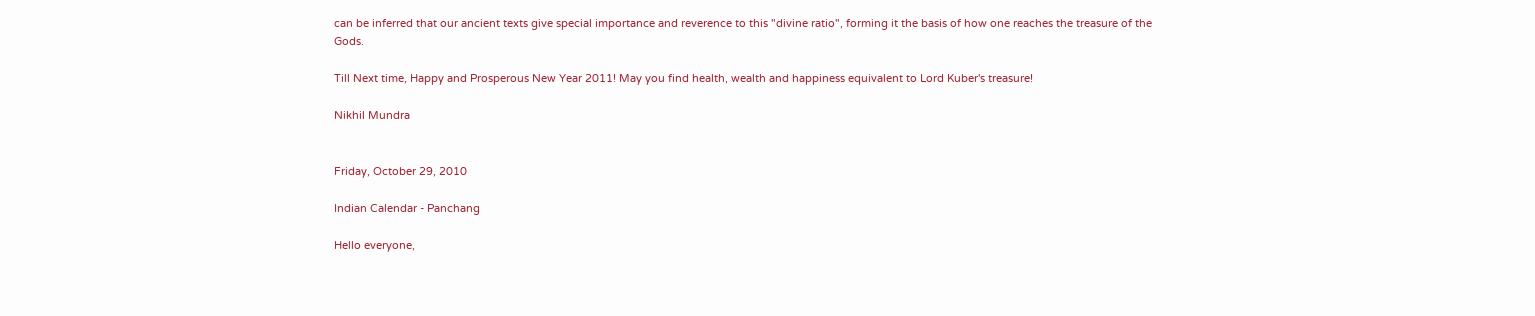can be inferred that our ancient texts give special importance and reverence to this "divine ratio", forming it the basis of how one reaches the treasure of the Gods.

Till Next time, Happy and Prosperous New Year 2011! May you find health, wealth and happiness equivalent to Lord Kuber's treasure!

Nikhil Mundra


Friday, October 29, 2010

Indian Calendar - Panchang

Hello everyone,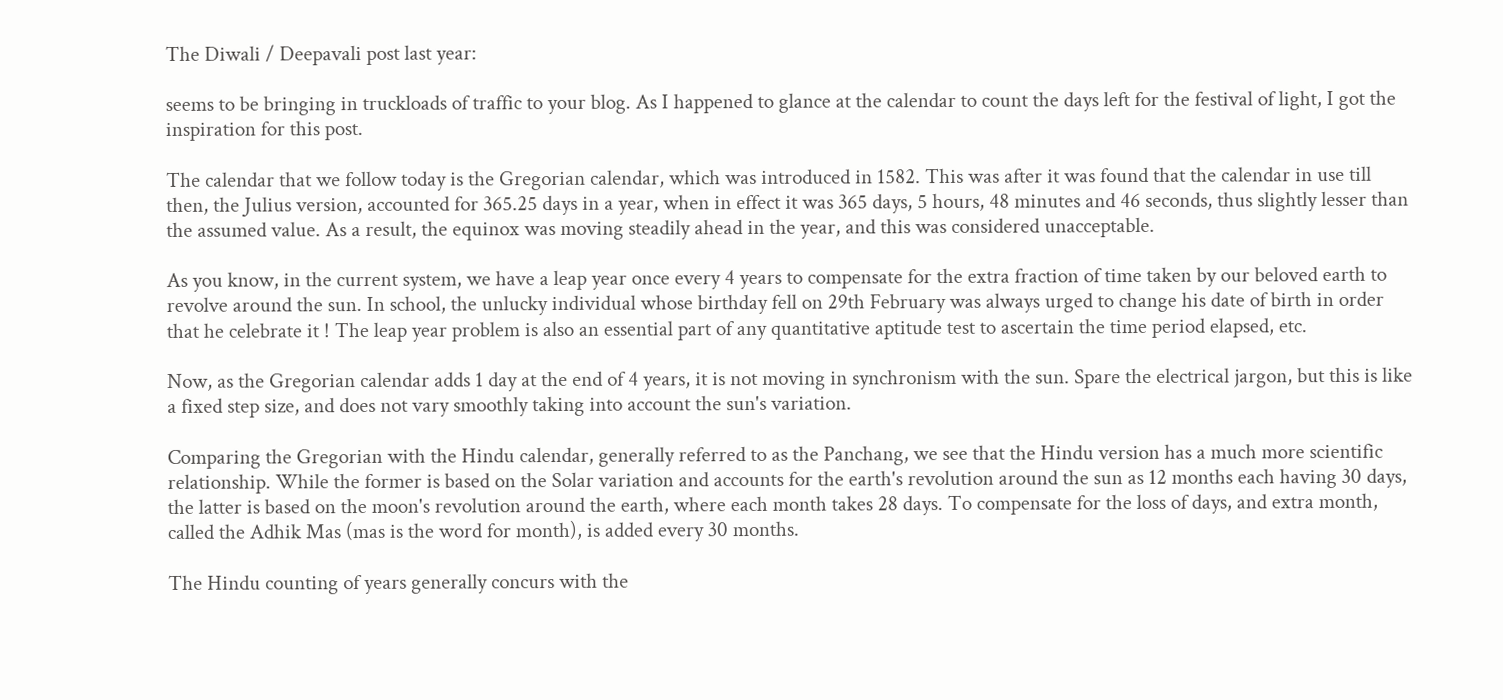The Diwali / Deepavali post last year:

seems to be bringing in truckloads of traffic to your blog. As I happened to glance at the calendar to count the days left for the festival of light, I got the inspiration for this post.

The calendar that we follow today is the Gregorian calendar, which was introduced in 1582. This was after it was found that the calendar in use till then, the Julius version, accounted for 365.25 days in a year, when in effect it was 365 days, 5 hours, 48 minutes and 46 seconds, thus slightly lesser than the assumed value. As a result, the equinox was moving steadily ahead in the year, and this was considered unacceptable.

As you know, in the current system, we have a leap year once every 4 years to compensate for the extra fraction of time taken by our beloved earth to revolve around the sun. In school, the unlucky individual whose birthday fell on 29th February was always urged to change his date of birth in order that he celebrate it ! The leap year problem is also an essential part of any quantitative aptitude test to ascertain the time period elapsed, etc.

Now, as the Gregorian calendar adds 1 day at the end of 4 years, it is not moving in synchronism with the sun. Spare the electrical jargon, but this is like a fixed step size, and does not vary smoothly taking into account the sun's variation.

Comparing the Gregorian with the Hindu calendar, generally referred to as the Panchang, we see that the Hindu version has a much more scientific relationship. While the former is based on the Solar variation and accounts for the earth's revolution around the sun as 12 months each having 30 days, the latter is based on the moon's revolution around the earth, where each month takes 28 days. To compensate for the loss of days, and extra month, called the Adhik Mas (mas is the word for month), is added every 30 months.

The Hindu counting of years generally concurs with the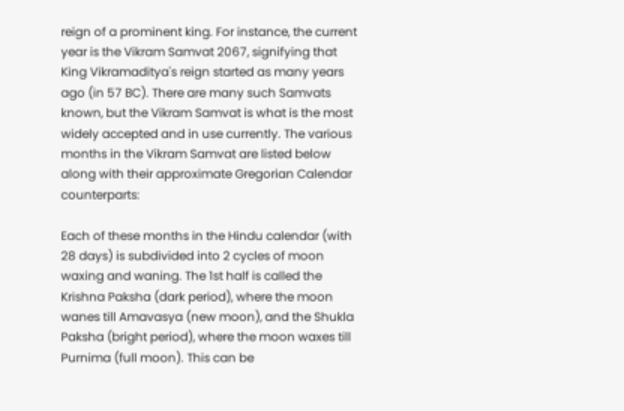reign of a prominent king. For instance, the current year is the Vikram Samvat 2067, signifying that King Vikramaditya's reign started as many years ago (in 57 BC). There are many such Samvats known, but the Vikram Samvat is what is the most widely accepted and in use currently. The various months in the Vikram Samvat are listed below along with their approximate Gregorian Calendar counterparts:

Each of these months in the Hindu calendar (with 28 days) is subdivided into 2 cycles of moon waxing and waning. The 1st half is called the Krishna Paksha (dark period), where the moon wanes till Amavasya (new moon), and the Shukla Paksha (bright period), where the moon waxes till Purnima (full moon). This can be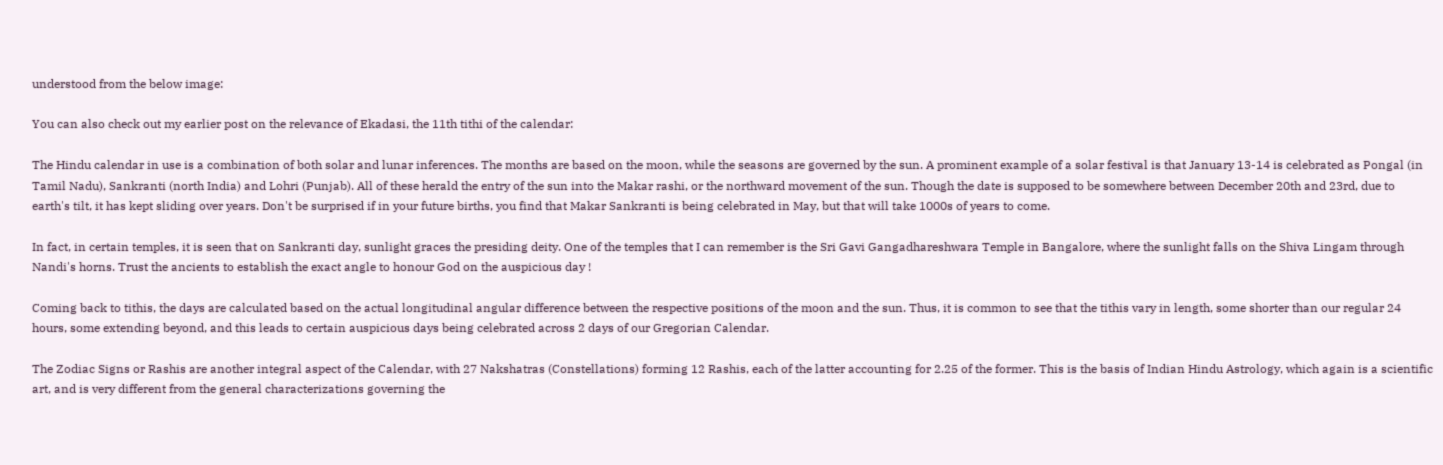understood from the below image:

You can also check out my earlier post on the relevance of Ekadasi, the 11th tithi of the calendar:

The Hindu calendar in use is a combination of both solar and lunar inferences. The months are based on the moon, while the seasons are governed by the sun. A prominent example of a solar festival is that January 13-14 is celebrated as Pongal (in Tamil Nadu), Sankranti (north India) and Lohri (Punjab). All of these herald the entry of the sun into the Makar rashi, or the northward movement of the sun. Though the date is supposed to be somewhere between December 20th and 23rd, due to earth's tilt, it has kept sliding over years. Don't be surprised if in your future births, you find that Makar Sankranti is being celebrated in May, but that will take 1000s of years to come.

In fact, in certain temples, it is seen that on Sankranti day, sunlight graces the presiding deity. One of the temples that I can remember is the Sri Gavi Gangadhareshwara Temple in Bangalore, where the sunlight falls on the Shiva Lingam through Nandi's horns. Trust the ancients to establish the exact angle to honour God on the auspicious day !

Coming back to tithis, the days are calculated based on the actual longitudinal angular difference between the respective positions of the moon and the sun. Thus, it is common to see that the tithis vary in length, some shorter than our regular 24 hours, some extending beyond, and this leads to certain auspicious days being celebrated across 2 days of our Gregorian Calendar.

The Zodiac Signs or Rashis are another integral aspect of the Calendar, with 27 Nakshatras (Constellations) forming 12 Rashis, each of the latter accounting for 2.25 of the former. This is the basis of Indian Hindu Astrology, which again is a scientific art, and is very different from the general characterizations governing the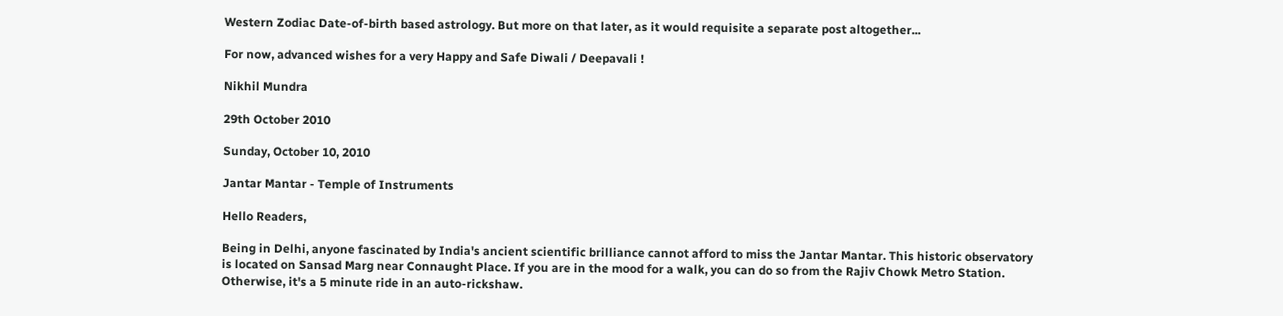Western Zodiac Date-of-birth based astrology. But more on that later, as it would requisite a separate post altogether...

For now, advanced wishes for a very Happy and Safe Diwali / Deepavali !

Nikhil Mundra

29th October 2010

Sunday, October 10, 2010

Jantar Mantar - Temple of Instruments

Hello Readers,

Being in Delhi, anyone fascinated by India's ancient scientific brilliance cannot afford to miss the Jantar Mantar. This historic observatory is located on Sansad Marg near Connaught Place. If you are in the mood for a walk, you can do so from the Rajiv Chowk Metro Station. Otherwise, it's a 5 minute ride in an auto-rickshaw.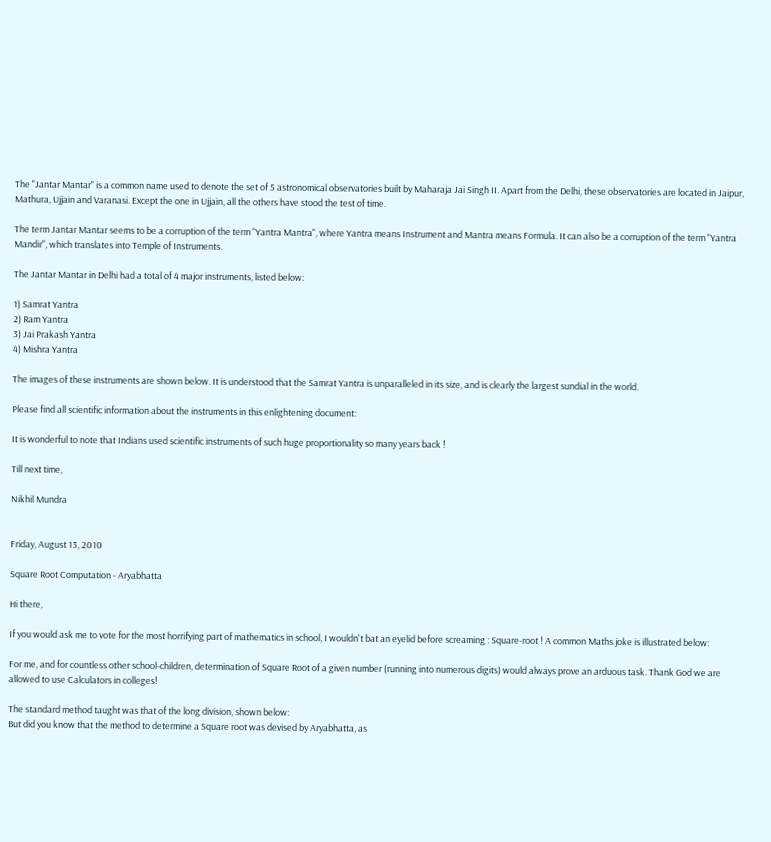The "Jantar Mantar" is a common name used to denote the set of 5 astronomical observatories built by Maharaja Jai Singh II. Apart from the Delhi, these observatories are located in Jaipur, Mathura, Ujjain and Varanasi. Except the one in Ujjain, all the others have stood the test of time.

The term Jantar Mantar seems to be a corruption of the term "Yantra Mantra", where Yantra means Instrument and Mantra means Formula. It can also be a corruption of the term "Yantra Mandir", which translates into Temple of Instruments.

The Jantar Mantar in Delhi had a total of 4 major instruments, listed below:

1) Samrat Yantra
2) Ram Yantra
3) Jai Prakash Yantra
4) Mishra Yantra

The images of these instruments are shown below. It is understood that the Samrat Yantra is unparalleled in its size, and is clearly the largest sundial in the world.

Please find all scientific information about the instruments in this enlightening document:

It is wonderful to note that Indians used scientific instruments of such huge proportionality so many years back !

Till next time,

Nikhil Mundra


Friday, August 13, 2010

Square Root Computation - Aryabhatta

Hi there,

If you would ask me to vote for the most horrifying part of mathematics in school, I wouldn't bat an eyelid before screaming : Square-root ! A common Maths joke is illustrated below:

For me, and for countless other school-children, determination of Square Root of a given number (running into numerous digits) would always prove an arduous task. Thank God we are allowed to use Calculators in colleges!

The standard method taught was that of the long division, shown below:
But did you know that the method to determine a Square root was devised by Aryabhatta, as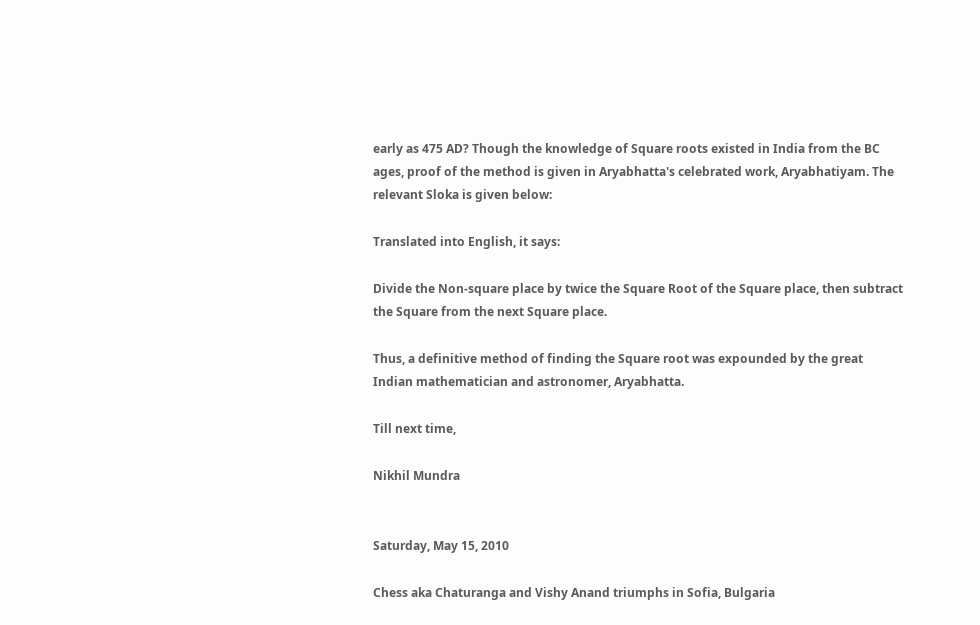early as 475 AD? Though the knowledge of Square roots existed in India from the BC ages, proof of the method is given in Aryabhatta's celebrated work, Aryabhatiyam. The relevant Sloka is given below:

Translated into English, it says:

Divide the Non-square place by twice the Square Root of the Square place, then subtract the Square from the next Square place.

Thus, a definitive method of finding the Square root was expounded by the great Indian mathematician and astronomer, Aryabhatta.

Till next time,

Nikhil Mundra


Saturday, May 15, 2010

Chess aka Chaturanga and Vishy Anand triumphs in Sofia, Bulgaria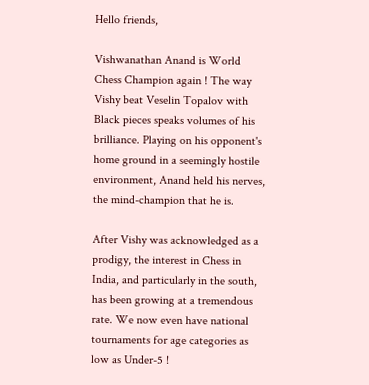Hello friends,

Vishwanathan Anand is World Chess Champion again ! The way Vishy beat Veselin Topalov with Black pieces speaks volumes of his brilliance. Playing on his opponent's home ground in a seemingly hostile environment, Anand held his nerves, the mind-champion that he is.

After Vishy was acknowledged as a prodigy, the interest in Chess in India, and particularly in the south, has been growing at a tremendous rate. We now even have national tournaments for age categories as low as Under-5 !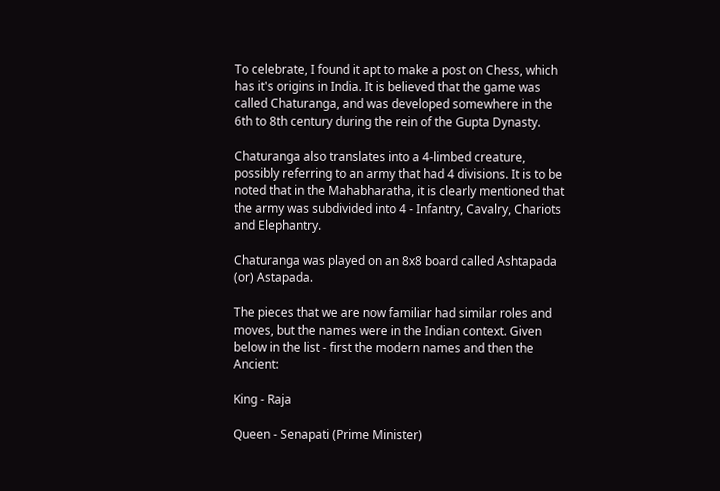To celebrate, I found it apt to make a post on Chess, which has it's origins in India. It is believed that the game was called Chaturanga, and was developed somewhere in the 6th to 8th century during the rein of the Gupta Dynasty.

Chaturanga also translates into a 4-limbed creature, possibly referring to an army that had 4 divisions. It is to be noted that in the Mahabharatha, it is clearly mentioned that the army was subdivided into 4 - Infantry, Cavalry, Chariots and Elephantry.

Chaturanga was played on an 8x8 board called Ashtapada (or) Astapada.

The pieces that we are now familiar had similar roles and moves, but the names were in the Indian context. Given below in the list - first the modern names and then the Ancient:

King - Raja

Queen - Senapati (Prime Minister)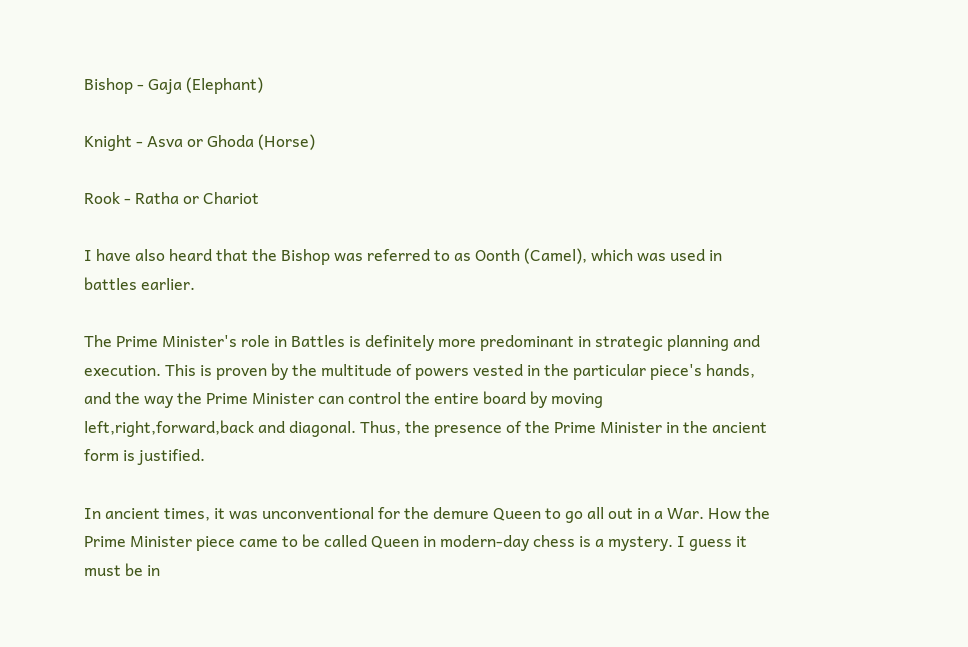Bishop - Gaja (Elephant)

Knight - Asva or Ghoda (Horse)

Rook - Ratha or Chariot

I have also heard that the Bishop was referred to as Oonth (Camel), which was used in battles earlier.

The Prime Minister's role in Battles is definitely more predominant in strategic planning and execution. This is proven by the multitude of powers vested in the particular piece's hands, and the way the Prime Minister can control the entire board by moving left,right,forward,back and diagonal. Thus, the presence of the Prime Minister in the ancient form is justified.

In ancient times, it was unconventional for the demure Queen to go all out in a War. How the Prime Minister piece came to be called Queen in modern-day chess is a mystery. I guess it must be in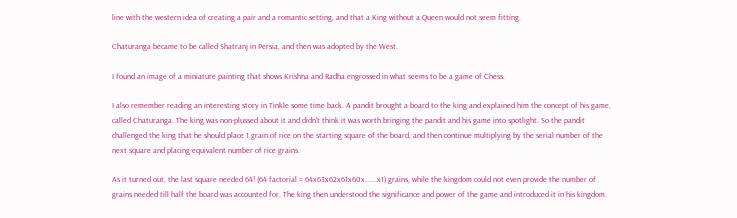line with the western idea of creating a pair and a romantic setting, and that a King without a Queen would not seem fitting.

Chaturanga became to be called Shatranj in Persia, and then was adopted by the West.

I found an image of a miniature painting that shows Krishna and Radha engrossed in what seems to be a game of Chess.

I also remember reading an interesting story in Tinkle some time back. A pandit brought a board to the king and explained him the concept of his game, called Chaturanga. The king was non-plussed about it and didn't think it was worth bringing the pandit and his game into spotlight. So the pandit challenged the king that he should place 1 grain of rice on the starting square of the board, and then continue multiplying by the serial number of the next square and placing equivalent number of rice grains.

As it turned out, the last square needed 64! (64 factorial = 64x63x62x61x60x......x1) grains, while the kingdom could not even provide the number of grains needed till half the board was accounted for. The king then understood the significance and power of the game and introduced it in his kingdom.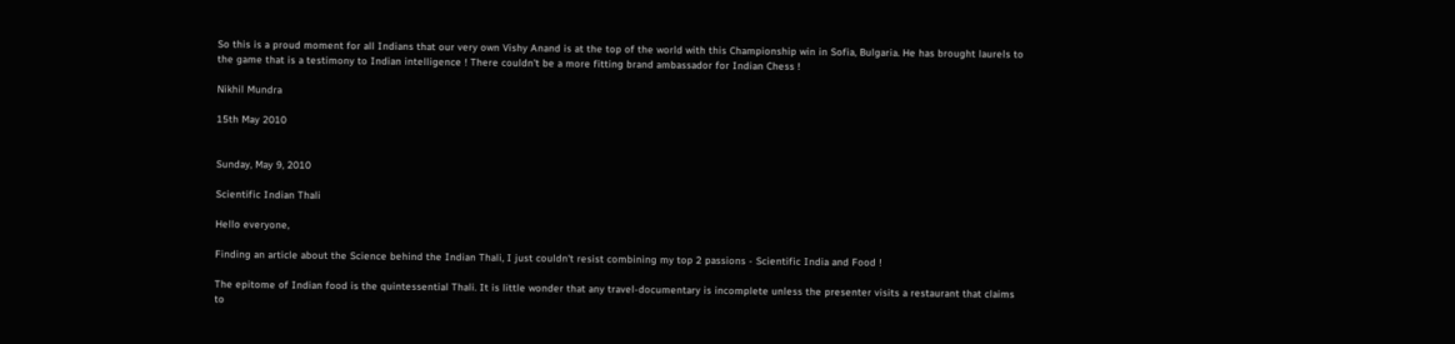So this is a proud moment for all Indians that our very own Vishy Anand is at the top of the world with this Championship win in Sofia, Bulgaria. He has brought laurels to the game that is a testimony to Indian intelligence ! There couldn't be a more fitting brand ambassador for Indian Chess !

Nikhil Mundra

15th May 2010


Sunday, May 9, 2010

Scientific Indian Thali

Hello everyone,

Finding an article about the Science behind the Indian Thali, I just couldn't resist combining my top 2 passions - Scientific India and Food !

The epitome of Indian food is the quintessential Thali. It is little wonder that any travel-documentary is incomplete unless the presenter visits a restaurant that claims to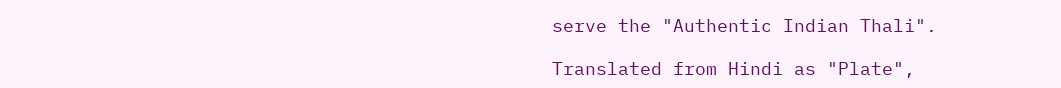serve the "Authentic Indian Thali".

Translated from Hindi as "Plate",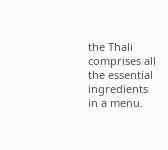the Thali comprises all the essential ingredients in a menu.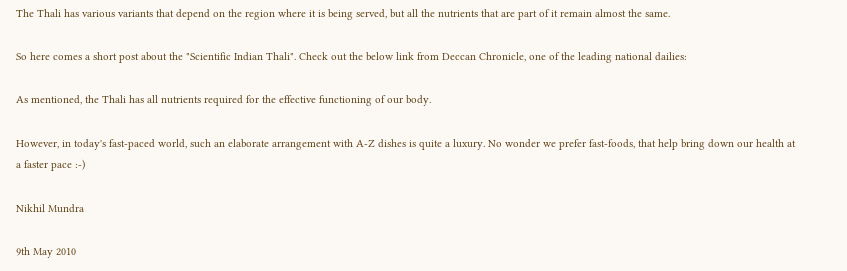The Thali has various variants that depend on the region where it is being served, but all the nutrients that are part of it remain almost the same.

So here comes a short post about the "Scientific Indian Thali". Check out the below link from Deccan Chronicle, one of the leading national dailies:

As mentioned, the Thali has all nutrients required for the effective functioning of our body.

However, in today's fast-paced world, such an elaborate arrangement with A-Z dishes is quite a luxury. No wonder we prefer fast-foods, that help bring down our health at a faster pace :-)

Nikhil Mundra

9th May 2010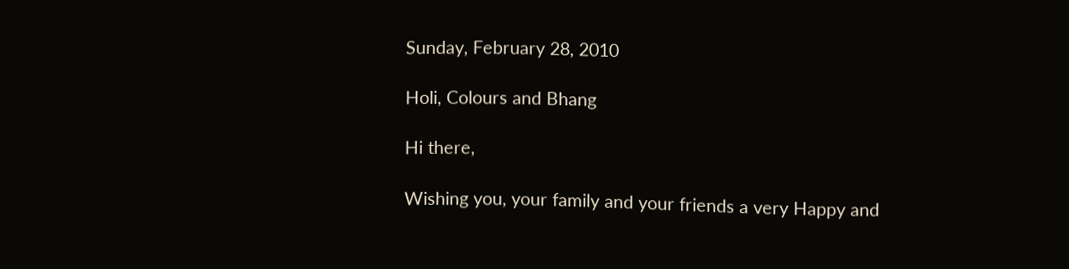Sunday, February 28, 2010

Holi, Colours and Bhang

Hi there,

Wishing you, your family and your friends a very Happy and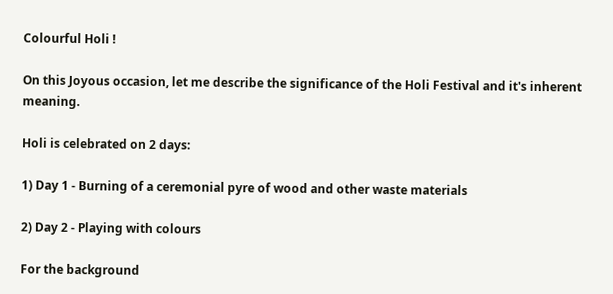Colourful Holi !

On this Joyous occasion, let me describe the significance of the Holi Festival and it's inherent meaning.

Holi is celebrated on 2 days:

1) Day 1 - Burning of a ceremonial pyre of wood and other waste materials

2) Day 2 - Playing with colours

For the background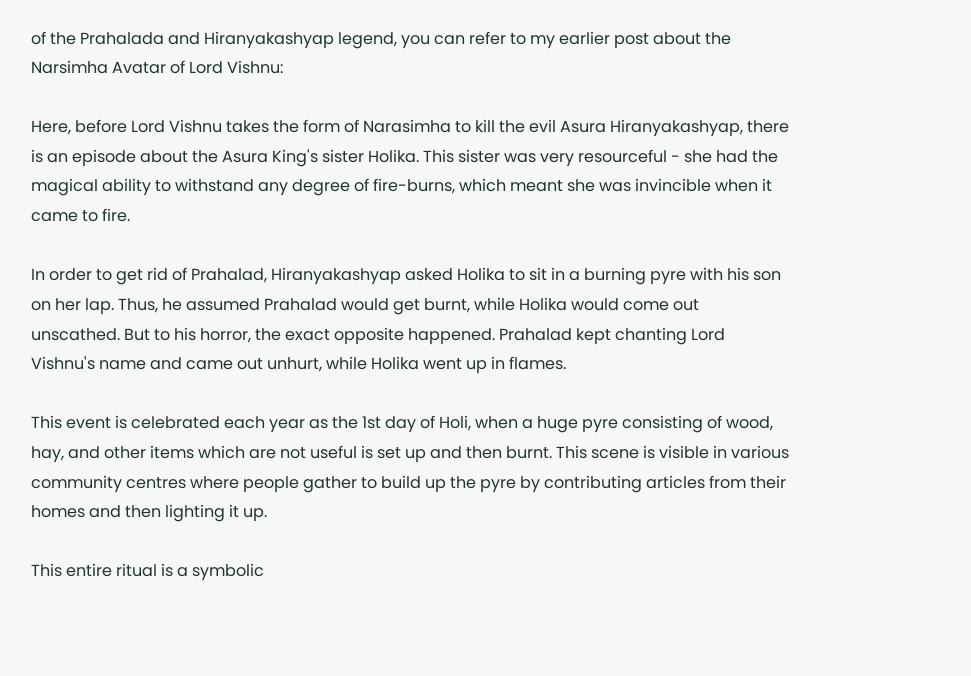of the Prahalada and Hiranyakashyap legend, you can refer to my earlier post about the Narsimha Avatar of Lord Vishnu:

Here, before Lord Vishnu takes the form of Narasimha to kill the evil Asura Hiranyakashyap, there is an episode about the Asura King's sister Holika. This sister was very resourceful - she had the magical ability to withstand any degree of fire-burns, which meant she was invincible when it came to fire.

In order to get rid of Prahalad, Hiranyakashyap asked Holika to sit in a burning pyre with his son on her lap. Thus, he assumed Prahalad would get burnt, while Holika would come out unscathed. But to his horror, the exact opposite happened. Prahalad kept chanting Lord Vishnu's name and came out unhurt, while Holika went up in flames.

This event is celebrated each year as the 1st day of Holi, when a huge pyre consisting of wood, hay, and other items which are not useful is set up and then burnt. This scene is visible in various community centres where people gather to build up the pyre by contributing articles from their homes and then lighting it up.

This entire ritual is a symbolic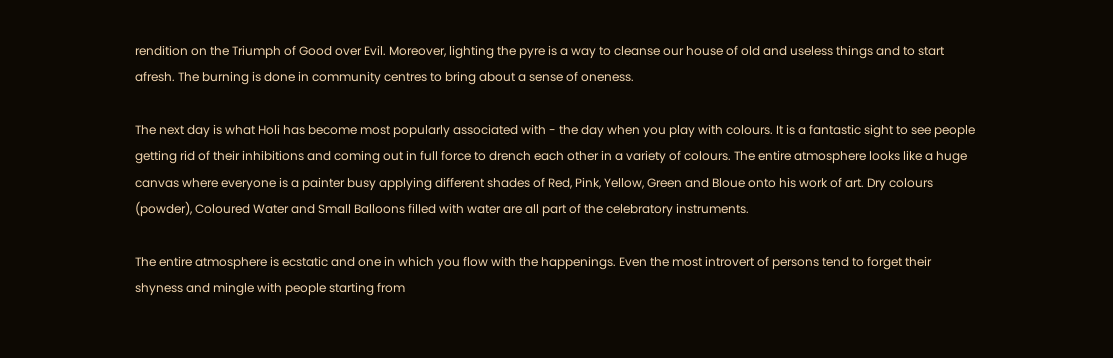rendition on the Triumph of Good over Evil. Moreover, lighting the pyre is a way to cleanse our house of old and useless things and to start afresh. The burning is done in community centres to bring about a sense of oneness.

The next day is what Holi has become most popularly associated with - the day when you play with colours. It is a fantastic sight to see people getting rid of their inhibitions and coming out in full force to drench each other in a variety of colours. The entire atmosphere looks like a huge canvas where everyone is a painter busy applying different shades of Red, Pink, Yellow, Green and Bloue onto his work of art. Dry colours (powder), Coloured Water and Small Balloons filled with water are all part of the celebratory instruments.

The entire atmosphere is ecstatic and one in which you flow with the happenings. Even the most introvert of persons tend to forget their shyness and mingle with people starting from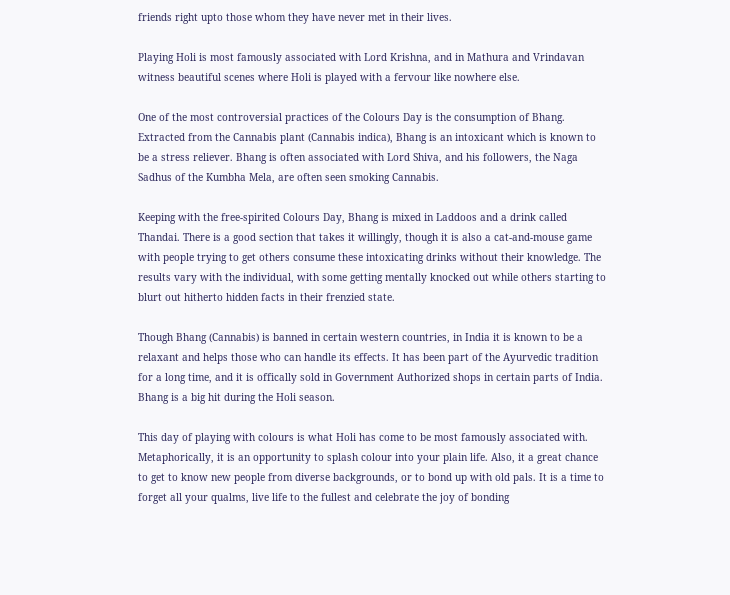friends right upto those whom they have never met in their lives.

Playing Holi is most famously associated with Lord Krishna, and in Mathura and Vrindavan witness beautiful scenes where Holi is played with a fervour like nowhere else.

One of the most controversial practices of the Colours Day is the consumption of Bhang. Extracted from the Cannabis plant (Cannabis indica), Bhang is an intoxicant which is known to be a stress reliever. Bhang is often associated with Lord Shiva, and his followers, the Naga Sadhus of the Kumbha Mela, are often seen smoking Cannabis.

Keeping with the free-spirited Colours Day, Bhang is mixed in Laddoos and a drink called Thandai. There is a good section that takes it willingly, though it is also a cat-and-mouse game with people trying to get others consume these intoxicating drinks without their knowledge. The results vary with the individual, with some getting mentally knocked out while others starting to blurt out hitherto hidden facts in their frenzied state.

Though Bhang (Cannabis) is banned in certain western countries, in India it is known to be a relaxant and helps those who can handle its effects. It has been part of the Ayurvedic tradition for a long time, and it is offically sold in Government Authorized shops in certain parts of India. Bhang is a big hit during the Holi season.

This day of playing with colours is what Holi has come to be most famously associated with. Metaphorically, it is an opportunity to splash colour into your plain life. Also, it a great chance to get to know new people from diverse backgrounds, or to bond up with old pals. It is a time to forget all your qualms, live life to the fullest and celebrate the joy of bonding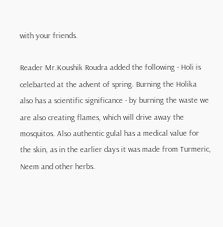with your friends.

Reader Mr.Koushik Roudra added the following - Holi is celebarted at the advent of spring. Burning the Holika also has a scientific significance - by burning the waste we are also creating flames, which will drive away the mosquitos. Also authentic gulal has a medical value for the skin, as in the earlier days it was made from Turmeric, Neem and other herbs.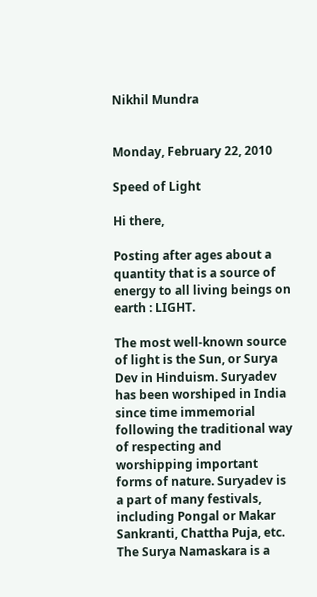Nikhil Mundra


Monday, February 22, 2010

Speed of Light

Hi there,

Posting after ages about a quantity that is a source of energy to all living beings on earth : LIGHT.

The most well-known source of light is the Sun, or Surya Dev in Hinduism. Suryadev has been worshiped in India since time immemorial following the traditional way of respecting and worshipping important forms of nature. Suryadev is a part of many festivals, including Pongal or Makar Sankranti, Chattha Puja, etc. The Surya Namaskara is a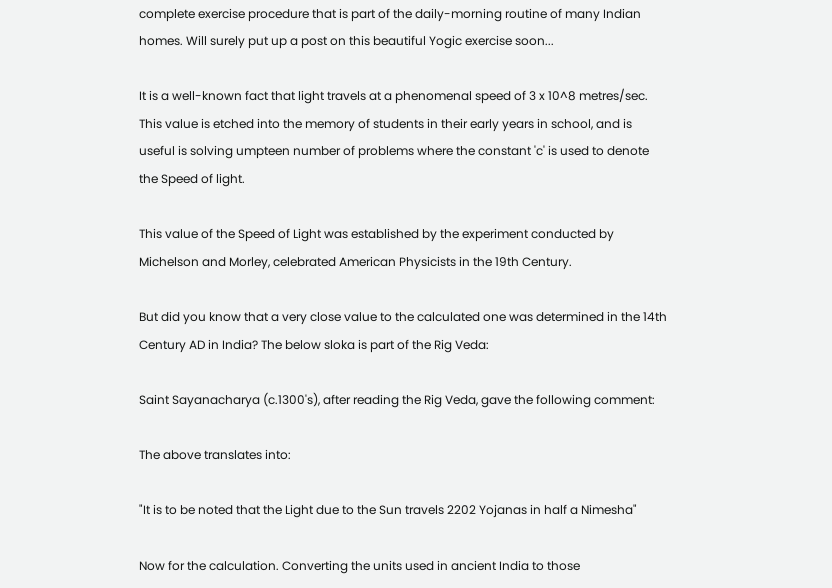complete exercise procedure that is part of the daily-morning routine of many Indian homes. Will surely put up a post on this beautiful Yogic exercise soon...

It is a well-known fact that light travels at a phenomenal speed of 3 x 10^8 metres/sec. This value is etched into the memory of students in their early years in school, and is useful is solving umpteen number of problems where the constant 'c' is used to denote the Speed of light.

This value of the Speed of Light was established by the experiment conducted by Michelson and Morley, celebrated American Physicists in the 19th Century.

But did you know that a very close value to the calculated one was determined in the 14th Century AD in India? The below sloka is part of the Rig Veda:

Saint Sayanacharya (c.1300's), after reading the Rig Veda, gave the following comment:

The above translates into:

"It is to be noted that the Light due to the Sun travels 2202 Yojanas in half a Nimesha"

Now for the calculation. Converting the units used in ancient India to those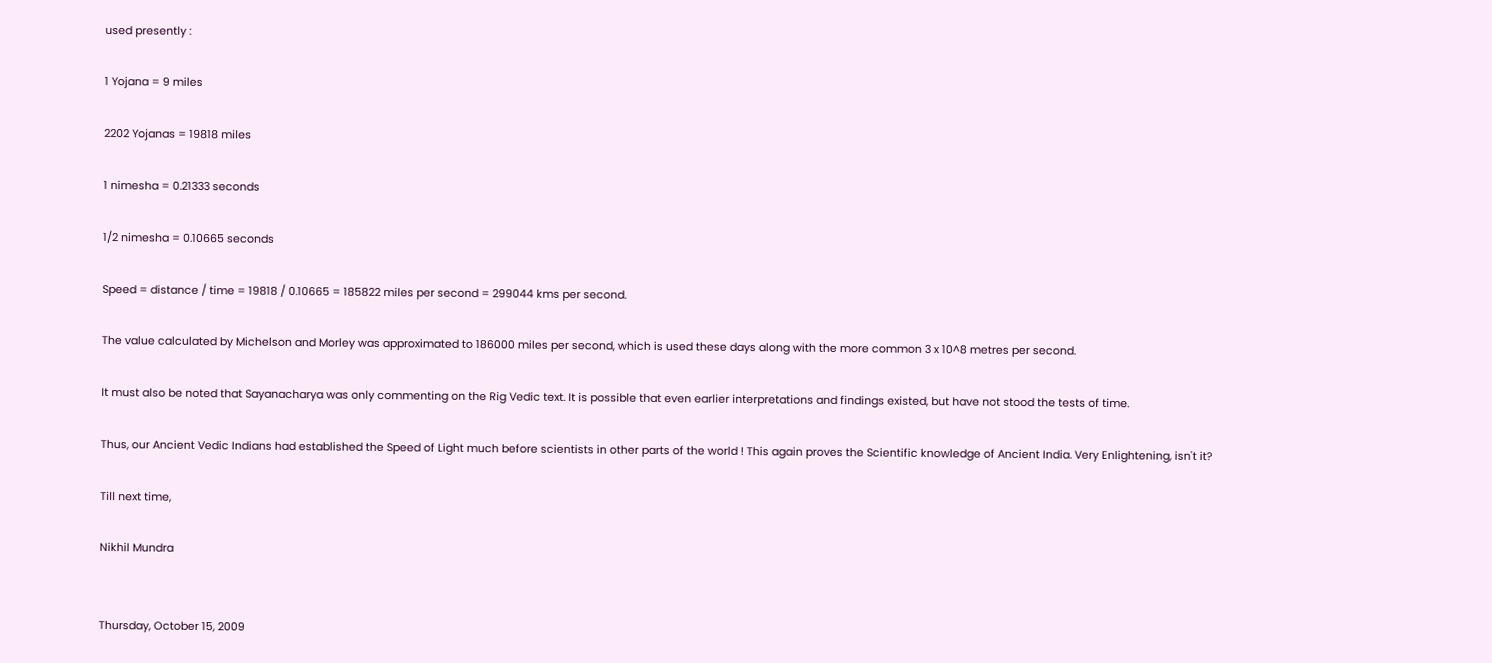used presently :

1 Yojana = 9 miles

2202 Yojanas = 19818 miles

1 nimesha = 0.21333 seconds

1/2 nimesha = 0.10665 seconds

Speed = distance / time = 19818 / 0.10665 = 185822 miles per second = 299044 kms per second.

The value calculated by Michelson and Morley was approximated to 186000 miles per second, which is used these days along with the more common 3 x 10^8 metres per second.

It must also be noted that Sayanacharya was only commenting on the Rig Vedic text. It is possible that even earlier interpretations and findings existed, but have not stood the tests of time.

Thus, our Ancient Vedic Indians had established the Speed of Light much before scientists in other parts of the world ! This again proves the Scientific knowledge of Ancient India. Very Enlightening, isn't it?

Till next time,

Nikhil Mundra


Thursday, October 15, 2009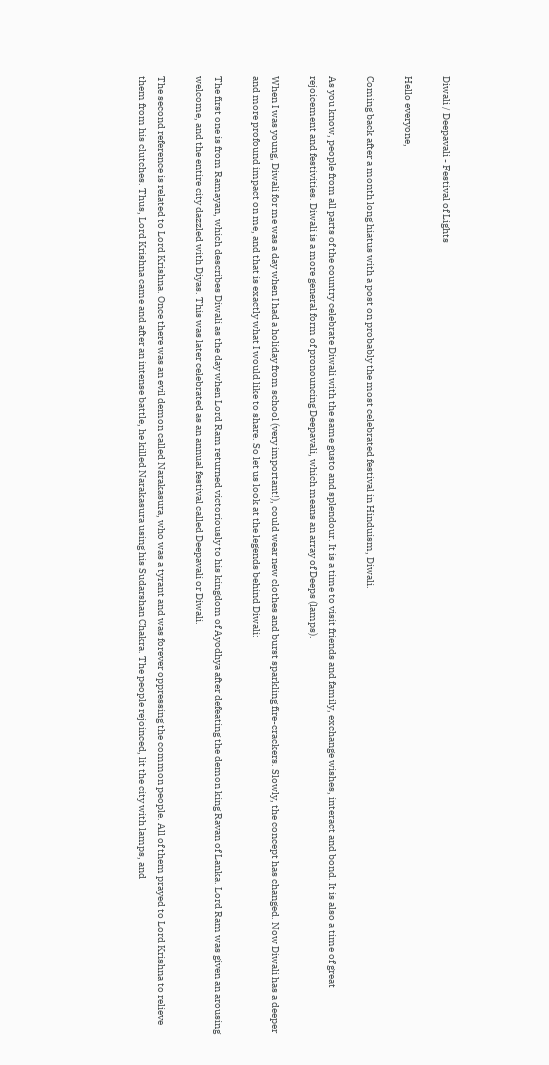Diwali / Deepavali - Festival of Lights

Hello everyone,

Coming back after a month long hiatus with a post on probably the most celebrated festival in Hinduism, Diwali.

As you know, people from all parts of the country celebrate Diwali with the same gusto and splendour. It is a time to visit friends and family, exchange wishes, interact and bond. It is also a time of great rejoicement and festivities. Diwali is a more general form of pronouncing Deepavali, which means an array of Deeps (lamps).

When I was young, Diwali for me was a day when I had a holiday from school (very important!), could wear new clothes and burst sparkling fire-crackers. Slowly, the concept has changed. Now Diwali has a deeper and more profound impact on me, and that is exactly what I would like to share. So let us look at the legends behind Diwali:

The first one is from Ramayan, which describes Diwali as the day when Lord Ram returned victoriously to his kingdom of Ayodhya after defeating the demon king Ravan of Lanka. Lord Ram was given an arousing welcome, and the entire city dazzled with Diyas. This was later celebrated as an annual festival called Deepavali or Diwali.

The second reference is related to Lord Krishna. Once there was an evil demon called Narakasura, who was a tyrant and was forever oppressing the common people. All of them prayed to Lord Krishna to relieve them from his clutches. Thus, Lord Krishna came and after an intense battle, he killed Narakasura using his Sudarshan Chakra. The people rejoinced, lit the city with lamps, and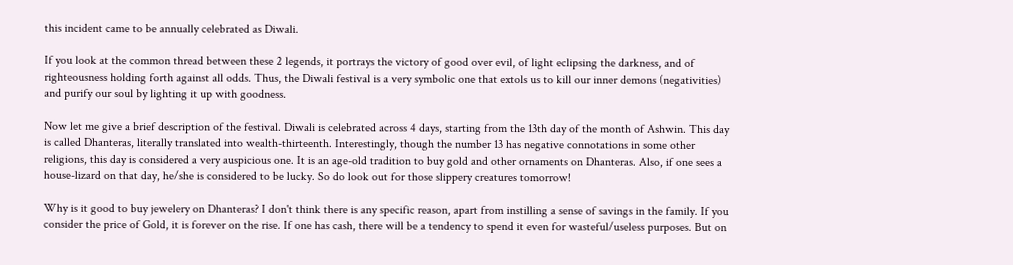this incident came to be annually celebrated as Diwali.

If you look at the common thread between these 2 legends, it portrays the victory of good over evil, of light eclipsing the darkness, and of righteousness holding forth against all odds. Thus, the Diwali festival is a very symbolic one that extols us to kill our inner demons (negativities) and purify our soul by lighting it up with goodness.

Now let me give a brief description of the festival. Diwali is celebrated across 4 days, starting from the 13th day of the month of Ashwin. This day is called Dhanteras, literally translated into wealth-thirteenth. Interestingly, though the number 13 has negative connotations in some other religions, this day is considered a very auspicious one. It is an age-old tradition to buy gold and other ornaments on Dhanteras. Also, if one sees a house-lizard on that day, he/she is considered to be lucky. So do look out for those slippery creatures tomorrow!

Why is it good to buy jewelery on Dhanteras? I don't think there is any specific reason, apart from instilling a sense of savings in the family. If you consider the price of Gold, it is forever on the rise. If one has cash, there will be a tendency to spend it even for wasteful/useless purposes. But on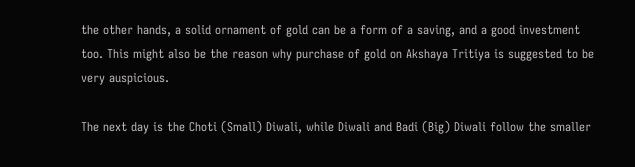the other hands, a solid ornament of gold can be a form of a saving, and a good investment too. This might also be the reason why purchase of gold on Akshaya Tritiya is suggested to be very auspicious.

The next day is the Choti (Small) Diwali, while Diwali and Badi (Big) Diwali follow the smaller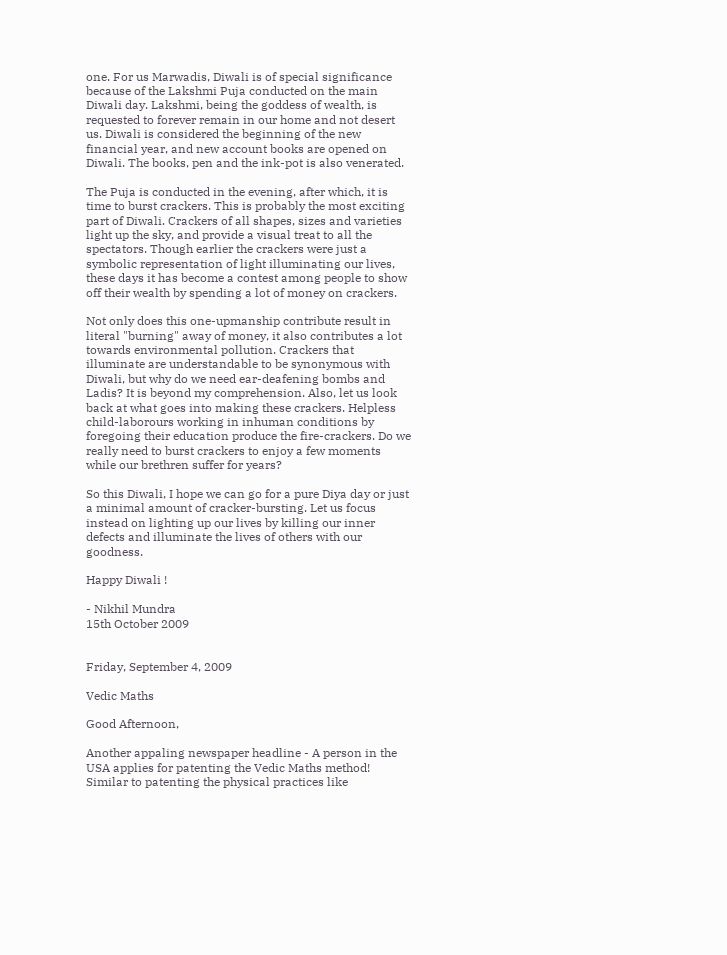one. For us Marwadis, Diwali is of special significance because of the Lakshmi Puja conducted on the main Diwali day. Lakshmi, being the goddess of wealth, is requested to forever remain in our home and not desert us. Diwali is considered the beginning of the new financial year, and new account books are opened on Diwali. The books, pen and the ink-pot is also venerated.

The Puja is conducted in the evening, after which, it is time to burst crackers. This is probably the most exciting part of Diwali. Crackers of all shapes, sizes and varieties light up the sky, and provide a visual treat to all the spectators. Though earlier the crackers were just a symbolic representation of light illuminating our lives, these days it has become a contest among people to show off their wealth by spending a lot of money on crackers.

Not only does this one-upmanship contribute result in literal "burning" away of money, it also contributes a lot towards environmental pollution. Crackers that illuminate are understandable to be synonymous with Diwali, but why do we need ear-deafening bombs and Ladis? It is beyond my comprehension. Also, let us look back at what goes into making these crackers. Helpless child-laborours working in inhuman conditions by foregoing their education produce the fire-crackers. Do we really need to burst crackers to enjoy a few moments while our brethren suffer for years?

So this Diwali, I hope we can go for a pure Diya day or just a minimal amount of cracker-bursting. Let us focus instead on lighting up our lives by killing our inner defects and illuminate the lives of others with our goodness.

Happy Diwali !

- Nikhil Mundra
15th October 2009


Friday, September 4, 2009

Vedic Maths

Good Afternoon,

Another appaling newspaper headline - A person in the USA applies for patenting the Vedic Maths method! Similar to patenting the physical practices like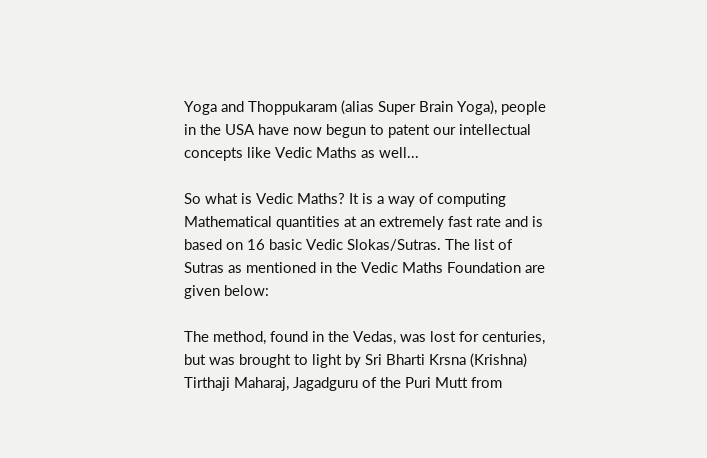Yoga and Thoppukaram (alias Super Brain Yoga), people in the USA have now begun to patent our intellectual concepts like Vedic Maths as well...

So what is Vedic Maths? It is a way of computing Mathematical quantities at an extremely fast rate and is based on 16 basic Vedic Slokas/Sutras. The list of Sutras as mentioned in the Vedic Maths Foundation are given below:

The method, found in the Vedas, was lost for centuries, but was brought to light by Sri Bharti Krsna (Krishna) Tirthaji Maharaj, Jagadguru of the Puri Mutt from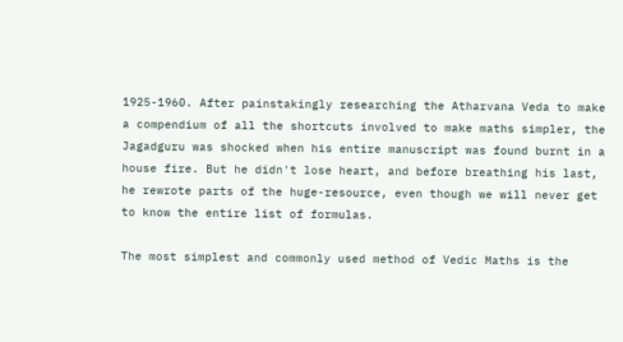1925-1960. After painstakingly researching the Atharvana Veda to make a compendium of all the shortcuts involved to make maths simpler, the Jagadguru was shocked when his entire manuscript was found burnt in a house fire. But he didn't lose heart, and before breathing his last, he rewrote parts of the huge-resource, even though we will never get to know the entire list of formulas.

The most simplest and commonly used method of Vedic Maths is the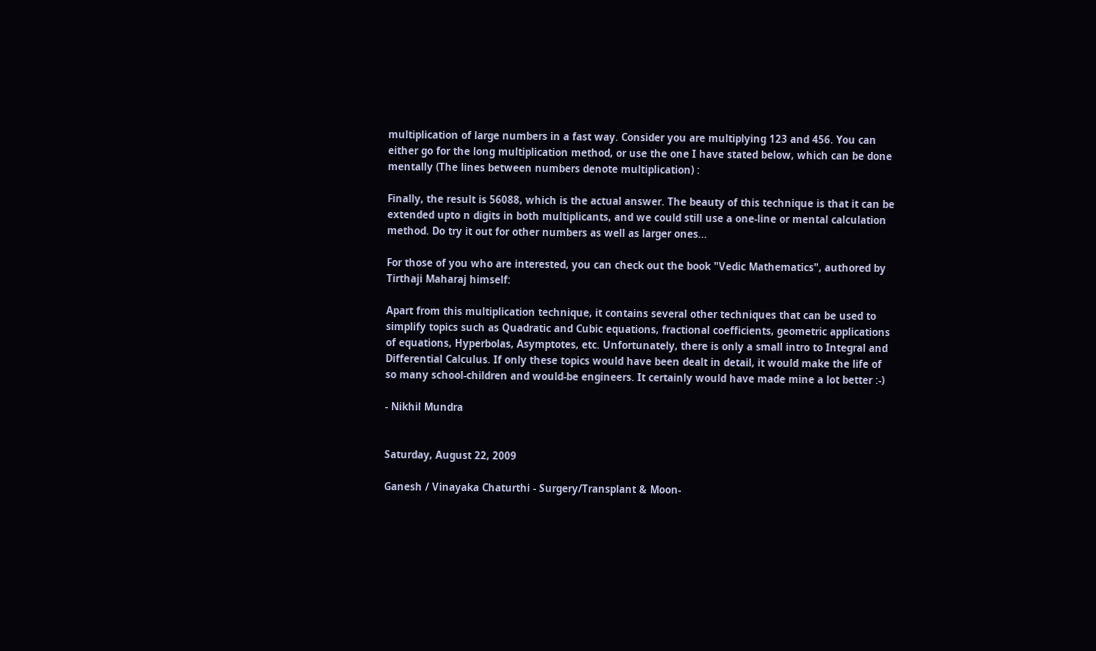multiplication of large numbers in a fast way. Consider you are multiplying 123 and 456. You can either go for the long multiplication method, or use the one I have stated below, which can be done mentally (The lines between numbers denote multiplication) :

Finally, the result is 56088, which is the actual answer. The beauty of this technique is that it can be extended upto n digits in both multiplicants, and we could still use a one-line or mental calculation method. Do try it out for other numbers as well as larger ones...

For those of you who are interested, you can check out the book "Vedic Mathematics", authored by Tirthaji Maharaj himself:

Apart from this multiplication technique, it contains several other techniques that can be used to simplify topics such as Quadratic and Cubic equations, fractional coefficients, geometric applications of equations, Hyperbolas, Asymptotes, etc. Unfortunately, there is only a small intro to Integral and Differential Calculus. If only these topics would have been dealt in detail, it would make the life of so many school-children and would-be engineers. It certainly would have made mine a lot better :-)

- Nikhil Mundra


Saturday, August 22, 2009

Ganesh / Vinayaka Chaturthi - Surgery/Transplant & Moon-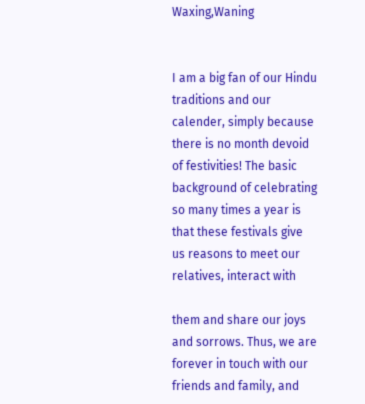Waxing,Waning


I am a big fan of our Hindu traditions and our calender, simply because there is no month devoid of festivities! The basic background of celebrating so many times a year is that these festivals give us reasons to meet our relatives, interact with

them and share our joys and sorrows. Thus, we are forever in touch with our friends and family, and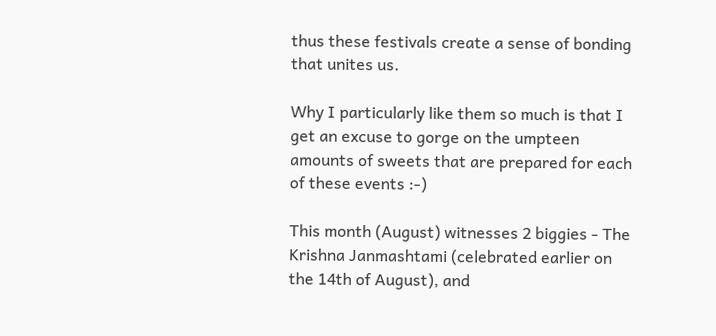thus these festivals create a sense of bonding that unites us.

Why I particularly like them so much is that I get an excuse to gorge on the umpteen amounts of sweets that are prepared for each of these events :-)

This month (August) witnesses 2 biggies - The Krishna Janmashtami (celebrated earlier on the 14th of August), and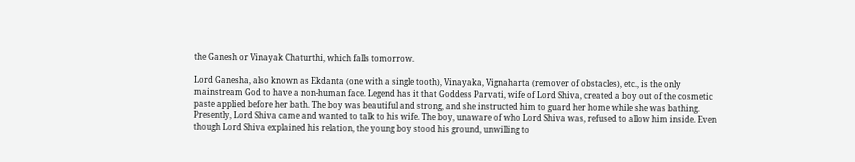the Ganesh or Vinayak Chaturthi, which falls tomorrow.

Lord Ganesha, also known as Ekdanta (one with a single tooth), Vinayaka, Vignaharta (remover of obstacles), etc., is the only mainstream God to have a non-human face. Legend has it that Goddess Parvati, wife of Lord Shiva, created a boy out of the cosmetic paste applied before her bath. The boy was beautiful and strong, and she instructed him to guard her home while she was bathing. Presently, Lord Shiva came and wanted to talk to his wife. The boy, unaware of who Lord Shiva was, refused to allow him inside. Even though Lord Shiva explained his relation, the young boy stood his ground, unwilling to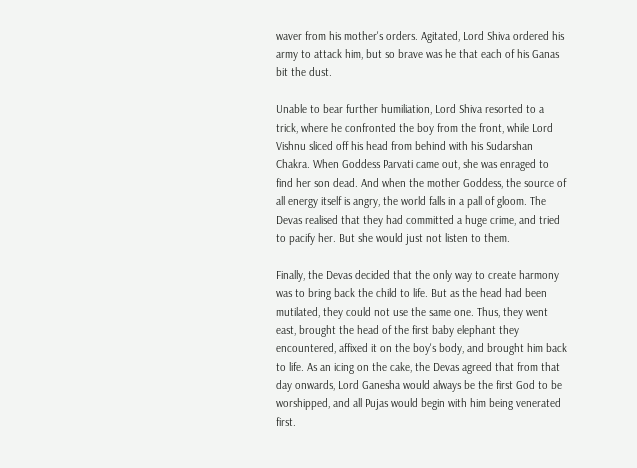waver from his mother's orders. Agitated, Lord Shiva ordered his army to attack him, but so brave was he that each of his Ganas bit the dust.

Unable to bear further humiliation, Lord Shiva resorted to a trick, where he confronted the boy from the front, while Lord Vishnu sliced off his head from behind with his Sudarshan Chakra. When Goddess Parvati came out, she was enraged to find her son dead. And when the mother Goddess, the source of all energy itself is angry, the world falls in a pall of gloom. The Devas realised that they had committed a huge crime, and tried to pacify her. But she would just not listen to them.

Finally, the Devas decided that the only way to create harmony was to bring back the child to life. But as the head had been mutilated, they could not use the same one. Thus, they went east, brought the head of the first baby elephant they encountered, affixed it on the boy's body, and brought him back to life. As an icing on the cake, the Devas agreed that from that day onwards, Lord Ganesha would always be the first God to be worshipped, and all Pujas would begin with him being venerated first.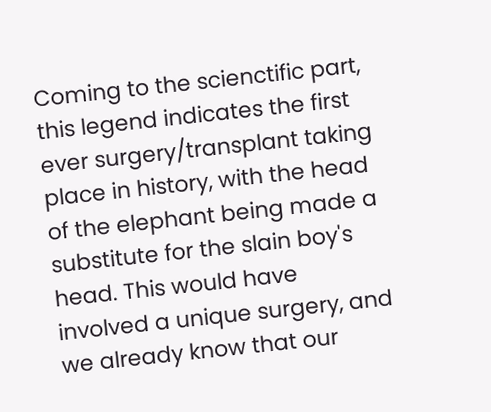Coming to the scienctific part, this legend indicates the first ever surgery/transplant taking place in history, with the head of the elephant being made a substitute for the slain boy's head. This would have involved a unique surgery, and we already know that our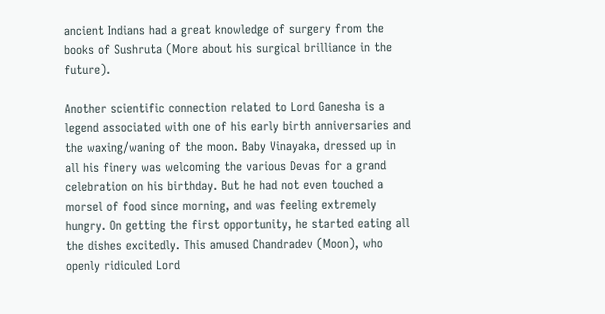ancient Indians had a great knowledge of surgery from the books of Sushruta (More about his surgical brilliance in the future).

Another scientific connection related to Lord Ganesha is a legend associated with one of his early birth anniversaries and the waxing/waning of the moon. Baby Vinayaka, dressed up in all his finery was welcoming the various Devas for a grand celebration on his birthday. But he had not even touched a morsel of food since morning, and was feeling extremely hungry. On getting the first opportunity, he started eating all the dishes excitedly. This amused Chandradev (Moon), who openly ridiculed Lord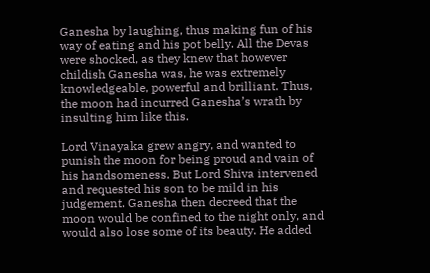Ganesha by laughing, thus making fun of his way of eating and his pot belly. All the Devas were shocked, as they knew that however childish Ganesha was, he was extremely knowledgeable, powerful and brilliant. Thus, the moon had incurred Ganesha’s wrath by insulting him like this.

Lord Vinayaka grew angry, and wanted to punish the moon for being proud and vain of his handsomeness. But Lord Shiva intervened and requested his son to be mild in his judgement. Ganesha then decreed that the moon would be confined to the night only, and would also lose some of its beauty. He added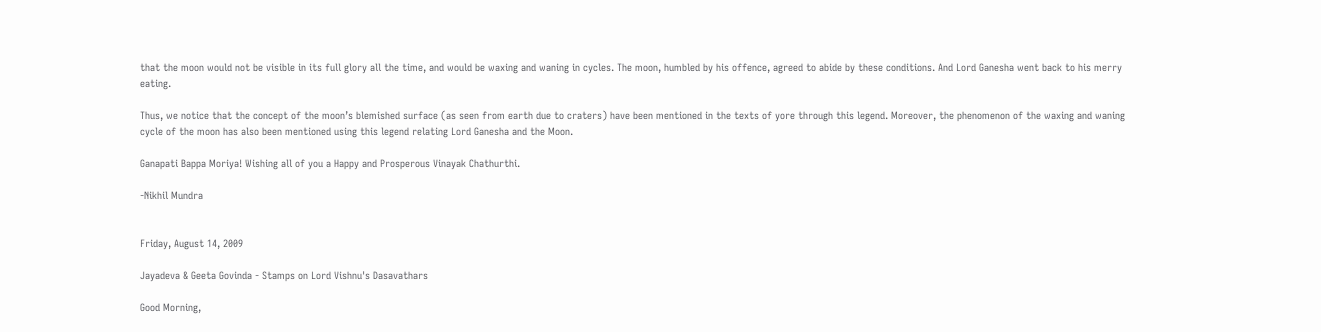that the moon would not be visible in its full glory all the time, and would be waxing and waning in cycles. The moon, humbled by his offence, agreed to abide by these conditions. And Lord Ganesha went back to his merry eating.

Thus, we notice that the concept of the moon’s blemished surface (as seen from earth due to craters) have been mentioned in the texts of yore through this legend. Moreover, the phenomenon of the waxing and waning cycle of the moon has also been mentioned using this legend relating Lord Ganesha and the Moon.

Ganapati Bappa Moriya! Wishing all of you a Happy and Prosperous Vinayak Chathurthi.

-Nikhil Mundra


Friday, August 14, 2009

Jayadeva & Geeta Govinda - Stamps on Lord Vishnu's Dasavathars

Good Morning,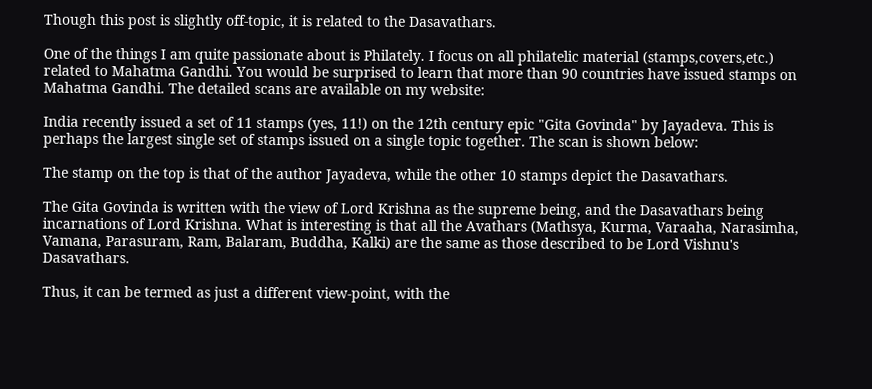Though this post is slightly off-topic, it is related to the Dasavathars.

One of the things I am quite passionate about is Philately. I focus on all philatelic material (stamps,covers,etc.) related to Mahatma Gandhi. You would be surprised to learn that more than 90 countries have issued stamps on Mahatma Gandhi. The detailed scans are available on my website:

India recently issued a set of 11 stamps (yes, 11!) on the 12th century epic "Gita Govinda" by Jayadeva. This is perhaps the largest single set of stamps issued on a single topic together. The scan is shown below:

The stamp on the top is that of the author Jayadeva, while the other 10 stamps depict the Dasavathars.

The Gita Govinda is written with the view of Lord Krishna as the supreme being, and the Dasavathars being incarnations of Lord Krishna. What is interesting is that all the Avathars (Mathsya, Kurma, Varaaha, Narasimha, Vamana, Parasuram, Ram, Balaram, Buddha, Kalki) are the same as those described to be Lord Vishnu's Dasavathars.

Thus, it can be termed as just a different view-point, with the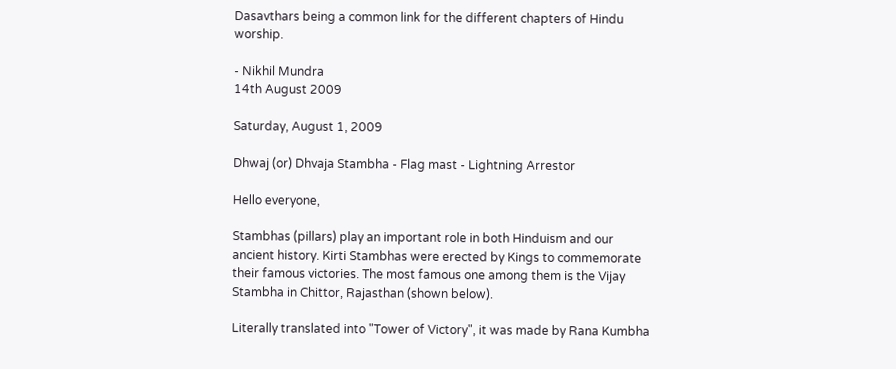Dasavthars being a common link for the different chapters of Hindu worship.

- Nikhil Mundra
14th August 2009

Saturday, August 1, 2009

Dhwaj (or) Dhvaja Stambha - Flag mast - Lightning Arrestor

Hello everyone,

Stambhas (pillars) play an important role in both Hinduism and our ancient history. Kirti Stambhas were erected by Kings to commemorate their famous victories. The most famous one among them is the Vijay Stambha in Chittor, Rajasthan (shown below).

Literally translated into "Tower of Victory", it was made by Rana Kumbha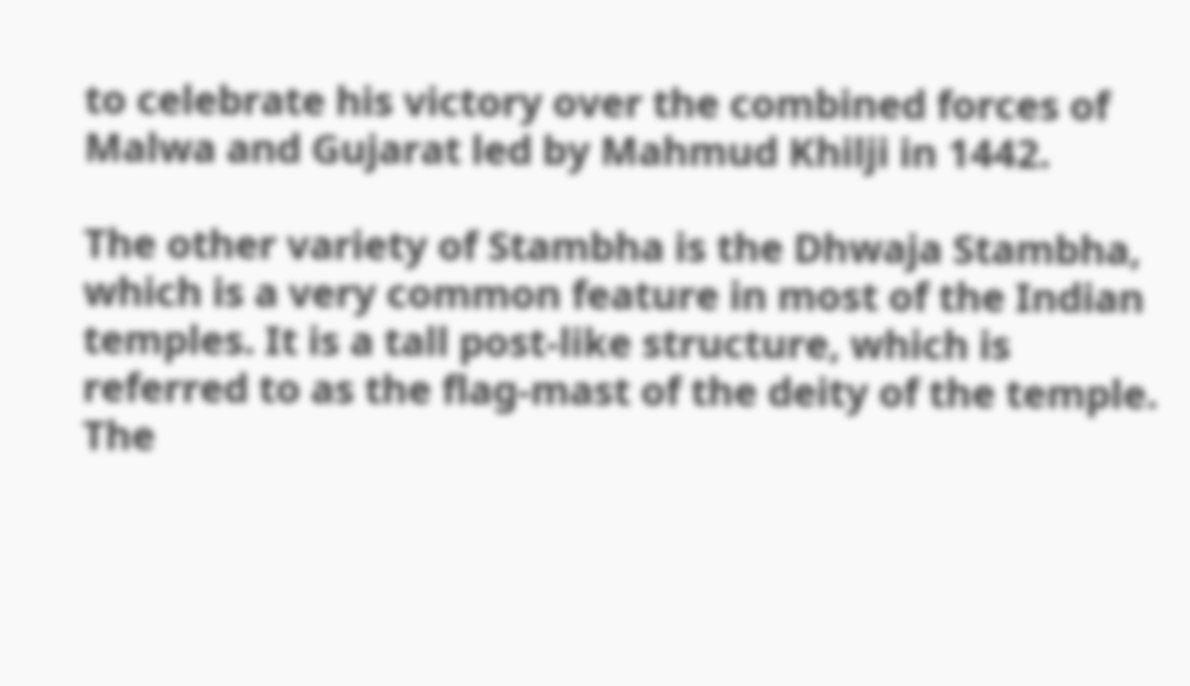to celebrate his victory over the combined forces of Malwa and Gujarat led by Mahmud Khilji in 1442.

The other variety of Stambha is the Dhwaja Stambha, which is a very common feature in most of the Indian temples. It is a tall post-like structure, which is referred to as the flag-mast of the deity of the temple. The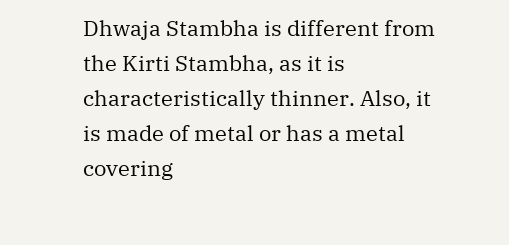Dhwaja Stambha is different from the Kirti Stambha, as it is characteristically thinner. Also, it is made of metal or has a metal covering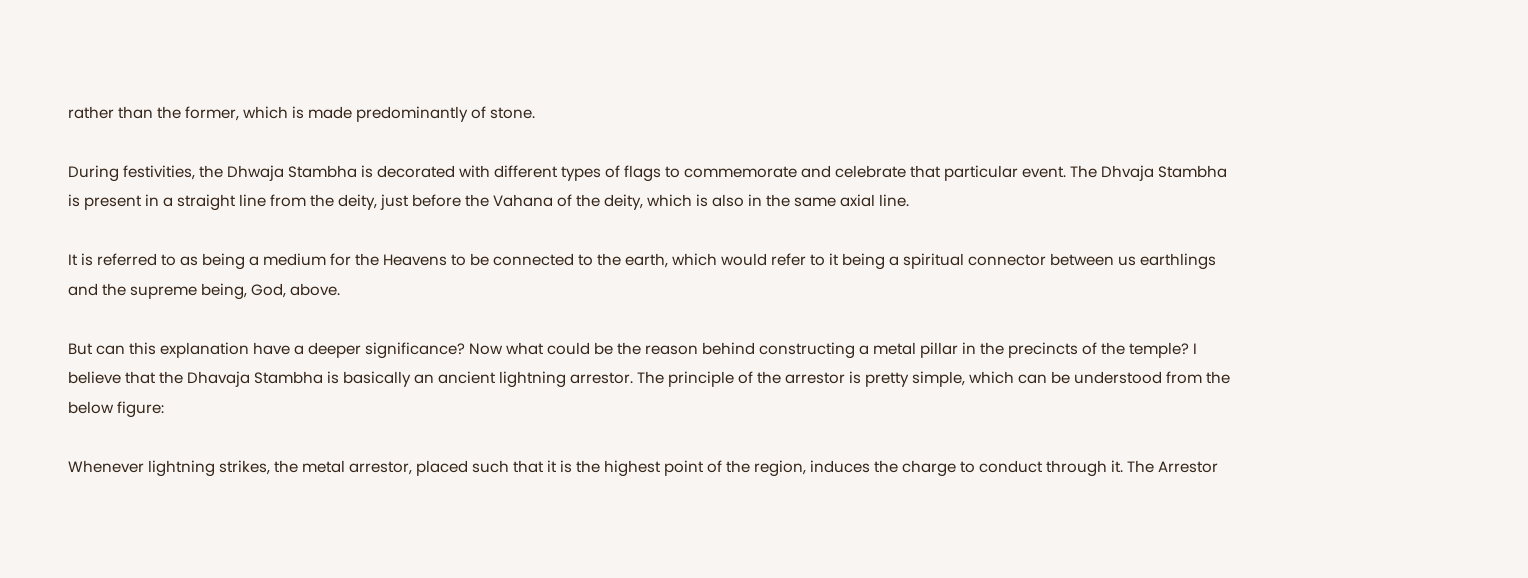rather than the former, which is made predominantly of stone.

During festivities, the Dhwaja Stambha is decorated with different types of flags to commemorate and celebrate that particular event. The Dhvaja Stambha is present in a straight line from the deity, just before the Vahana of the deity, which is also in the same axial line.

It is referred to as being a medium for the Heavens to be connected to the earth, which would refer to it being a spiritual connector between us earthlings and the supreme being, God, above.

But can this explanation have a deeper significance? Now what could be the reason behind constructing a metal pillar in the precincts of the temple? I believe that the Dhavaja Stambha is basically an ancient lightning arrestor. The principle of the arrestor is pretty simple, which can be understood from the below figure:

Whenever lightning strikes, the metal arrestor, placed such that it is the highest point of the region, induces the charge to conduct through it. The Arrestor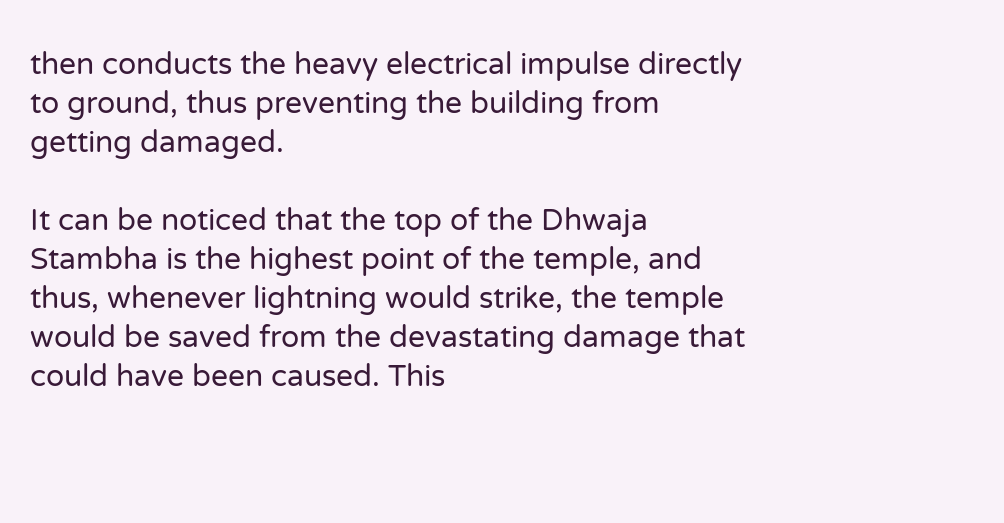then conducts the heavy electrical impulse directly to ground, thus preventing the building from getting damaged.

It can be noticed that the top of the Dhwaja Stambha is the highest point of the temple, and thus, whenever lightning would strike, the temple would be saved from the devastating damage that could have been caused. This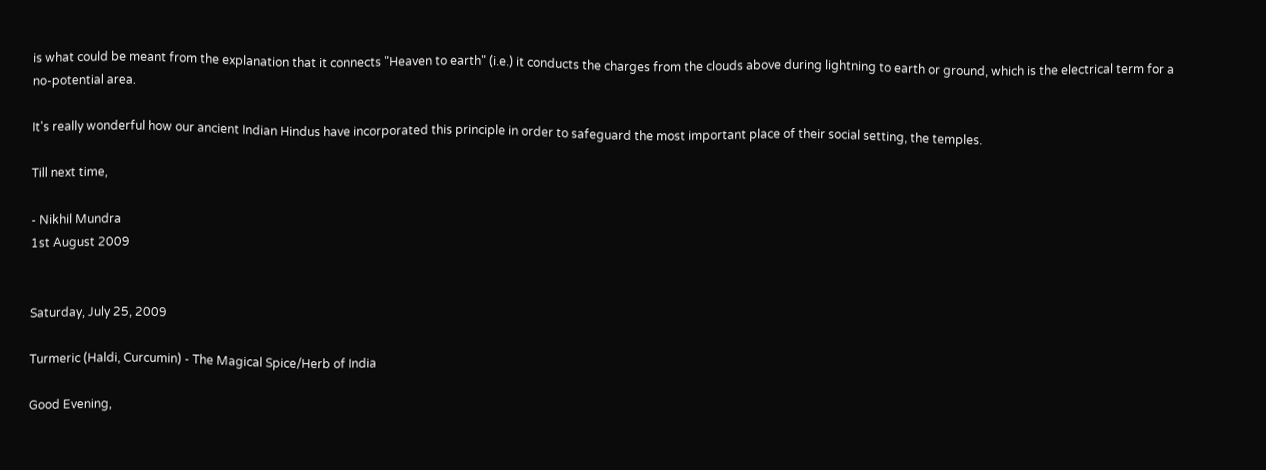is what could be meant from the explanation that it connects "Heaven to earth" (i.e.) it conducts the charges from the clouds above during lightning to earth or ground, which is the electrical term for a no-potential area.

It's really wonderful how our ancient Indian Hindus have incorporated this principle in order to safeguard the most important place of their social setting, the temples.

Till next time,

- Nikhil Mundra
1st August 2009


Saturday, July 25, 2009

Turmeric (Haldi, Curcumin) - The Magical Spice/Herb of India

Good Evening,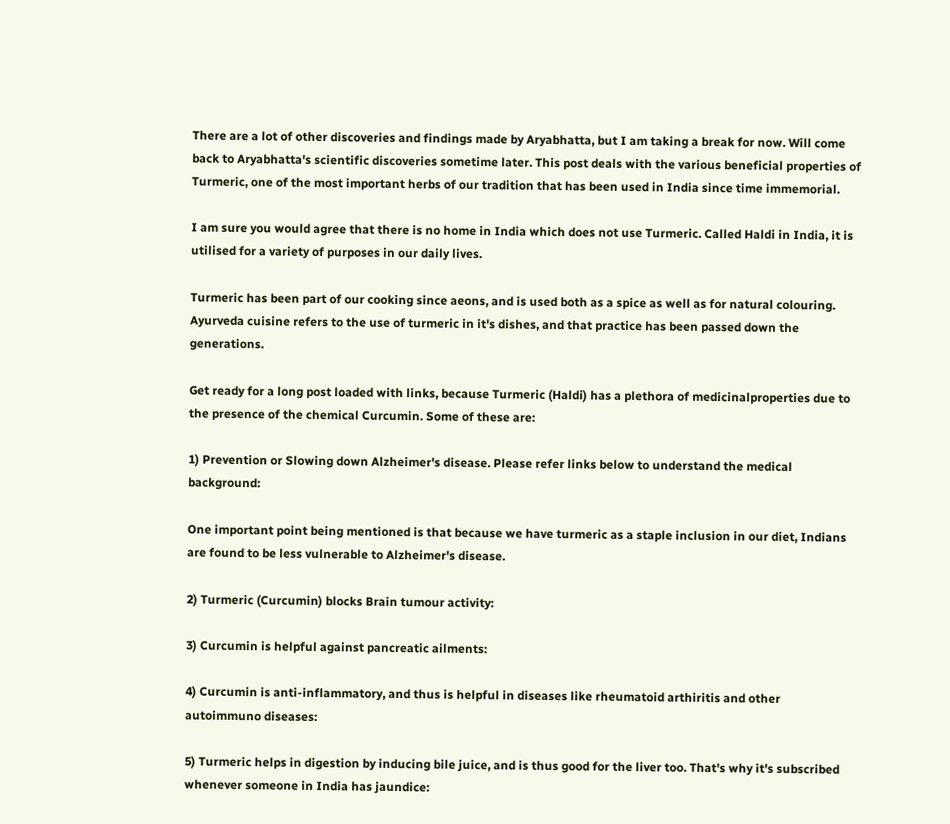There are a lot of other discoveries and findings made by Aryabhatta, but I am taking a break for now. Will come back to Aryabhatta's scientific discoveries sometime later. This post deals with the various beneficial properties of Turmeric, one of the most important herbs of our tradition that has been used in India since time immemorial.

I am sure you would agree that there is no home in India which does not use Turmeric. Called Haldi in India, it is utilised for a variety of purposes in our daily lives.

Turmeric has been part of our cooking since aeons, and is used both as a spice as well as for natural colouring. Ayurveda cuisine refers to the use of turmeric in it's dishes, and that practice has been passed down the generations.

Get ready for a long post loaded with links, because Turmeric (Haldi) has a plethora of medicinalproperties due to the presence of the chemical Curcumin. Some of these are:

1) Prevention or Slowing down Alzheimer's disease. Please refer links below to understand the medical background:

One important point being mentioned is that because we have turmeric as a staple inclusion in our diet, Indians are found to be less vulnerable to Alzheimer's disease.

2) Turmeric (Curcumin) blocks Brain tumour activity:

3) Curcumin is helpful against pancreatic ailments:

4) Curcumin is anti-inflammatory, and thus is helpful in diseases like rheumatoid arthiritis and other autoimmuno diseases:

5) Turmeric helps in digestion by inducing bile juice, and is thus good for the liver too. That's why it's subscribed whenever someone in India has jaundice: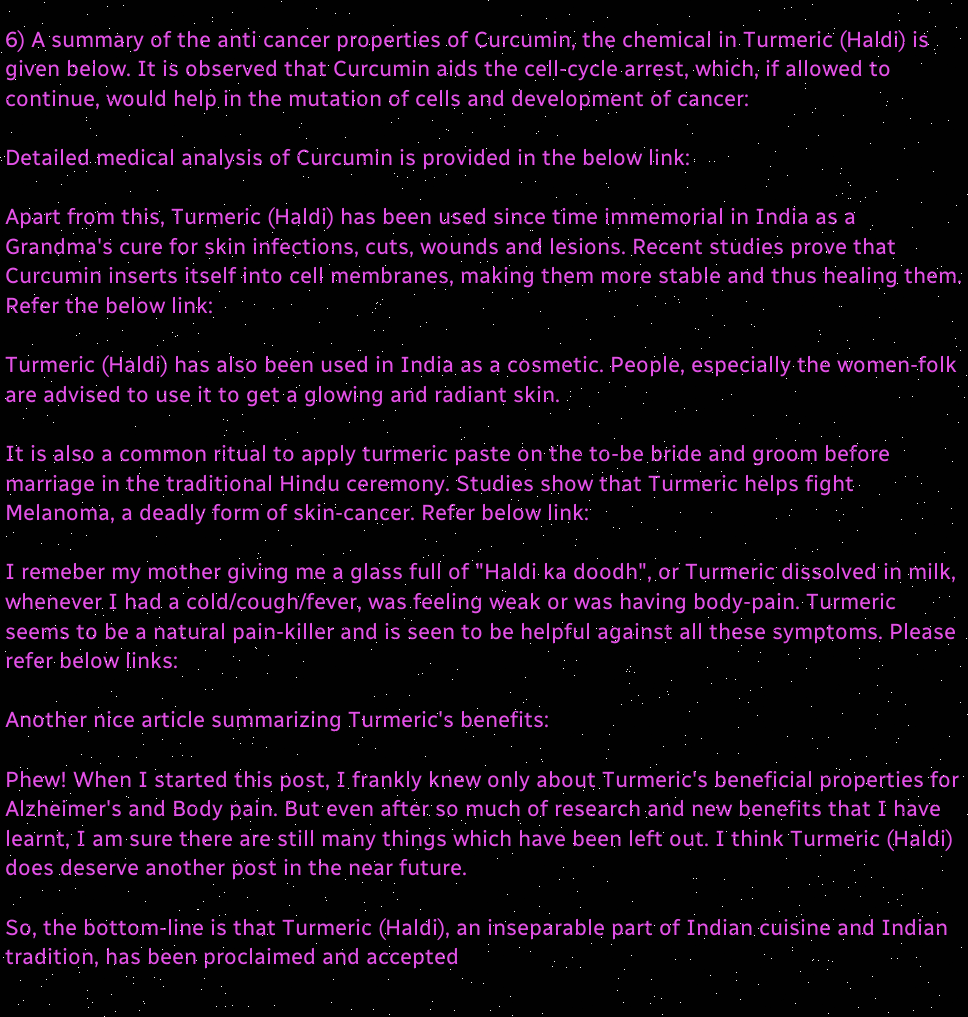6) A summary of the anti cancer properties of Curcumin, the chemical in Turmeric (Haldi) is given below. It is observed that Curcumin aids the cell-cycle arrest, which, if allowed to continue, would help in the mutation of cells and development of cancer:

Detailed medical analysis of Curcumin is provided in the below link:

Apart from this, Turmeric (Haldi) has been used since time immemorial in India as a Grandma's cure for skin infections, cuts, wounds and lesions. Recent studies prove that Curcumin inserts itself into cell membranes, making them more stable and thus healing them. Refer the below link:

Turmeric (Haldi) has also been used in India as a cosmetic. People, especially the women-folk are advised to use it to get a glowing and radiant skin.

It is also a common ritual to apply turmeric paste on the to-be bride and groom before marriage in the traditional Hindu ceremony. Studies show that Turmeric helps fight Melanoma, a deadly form of skin-cancer. Refer below link:

I remeber my mother giving me a glass full of "Haldi ka doodh", or Turmeric dissolved in milk, whenever I had a cold/cough/fever, was feeling weak or was having body-pain. Turmeric seems to be a natural pain-killer and is seen to be helpful against all these symptoms. Please refer below links:

Another nice article summarizing Turmeric's benefits:

Phew! When I started this post, I frankly knew only about Turmeric's beneficial properties for Alzheimer's and Body pain. But even after so much of research and new benefits that I have learnt, I am sure there are still many things which have been left out. I think Turmeric (Haldi) does deserve another post in the near future.

So, the bottom-line is that Turmeric (Haldi), an inseparable part of Indian cuisine and Indian tradition, has been proclaimed and accepted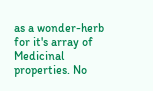as a wonder-herb for it's array of Medicinal properties. No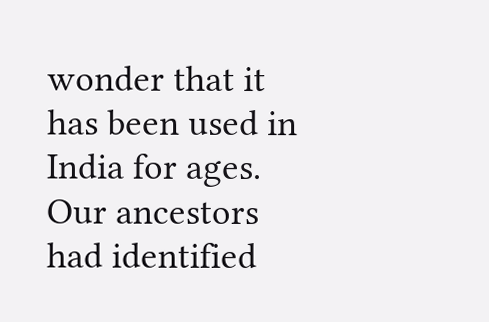wonder that it has been used in India for ages. Our ancestors had identified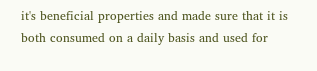it's beneficial properties and made sure that it is both consumed on a daily basis and used for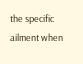the specific ailment when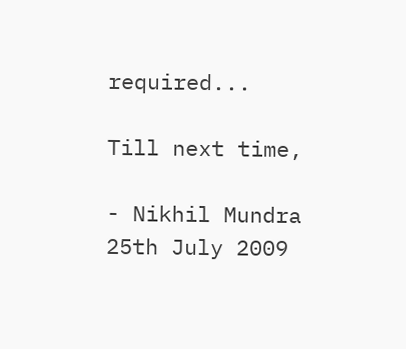required...

Till next time,

- Nikhil Mundra
25th July 2009